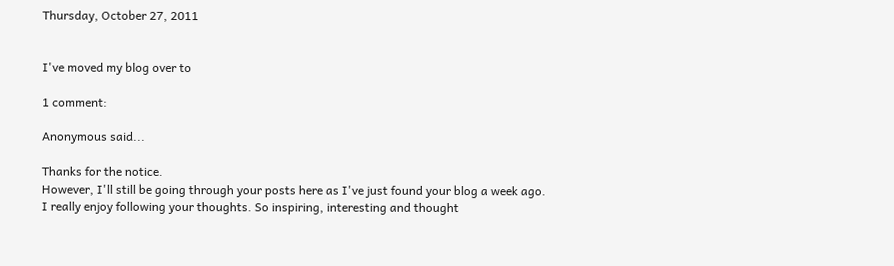Thursday, October 27, 2011


I've moved my blog over to

1 comment:

Anonymous said...

Thanks for the notice.
However, I'll still be going through your posts here as I've just found your blog a week ago.
I really enjoy following your thoughts. So inspiring, interesting and thought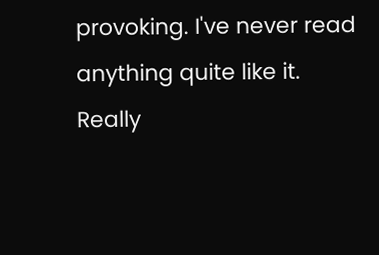provoking. I've never read anything quite like it.
Really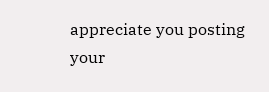appreciate you posting your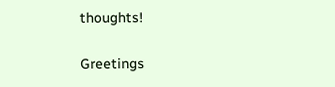thoughts!

Greetings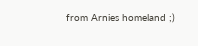from Arnies homeland ;)